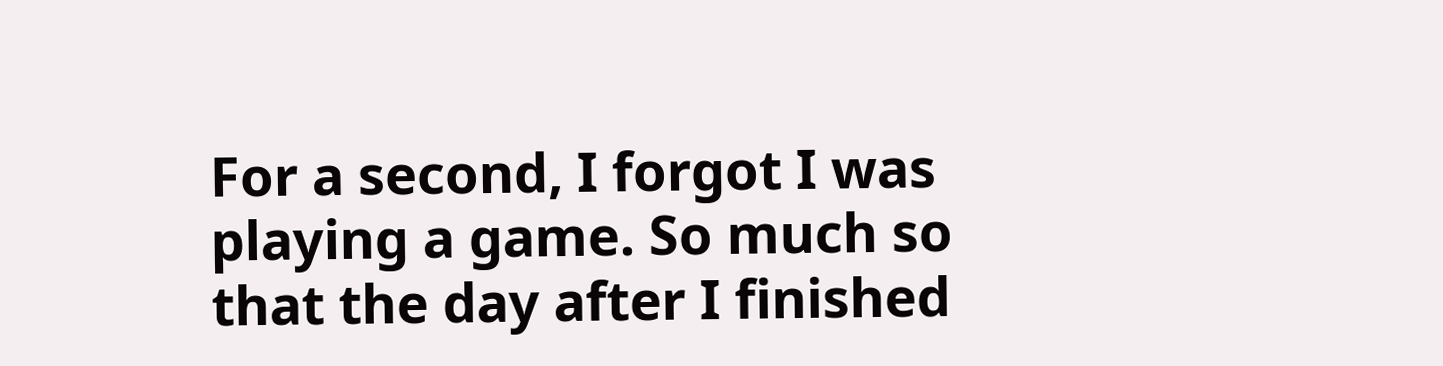For a second, I forgot I was playing a game. So much so that the day after I finished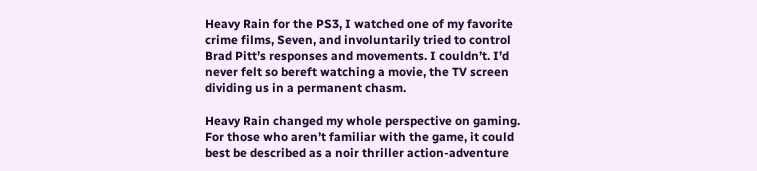Heavy Rain for the PS3, I watched one of my favorite crime films, Seven, and involuntarily tried to control Brad Pitt’s responses and movements. I couldn’t. I’d never felt so bereft watching a movie, the TV screen dividing us in a permanent chasm.

Heavy Rain changed my whole perspective on gaming. For those who aren’t familiar with the game, it could best be described as a noir thriller action-adventure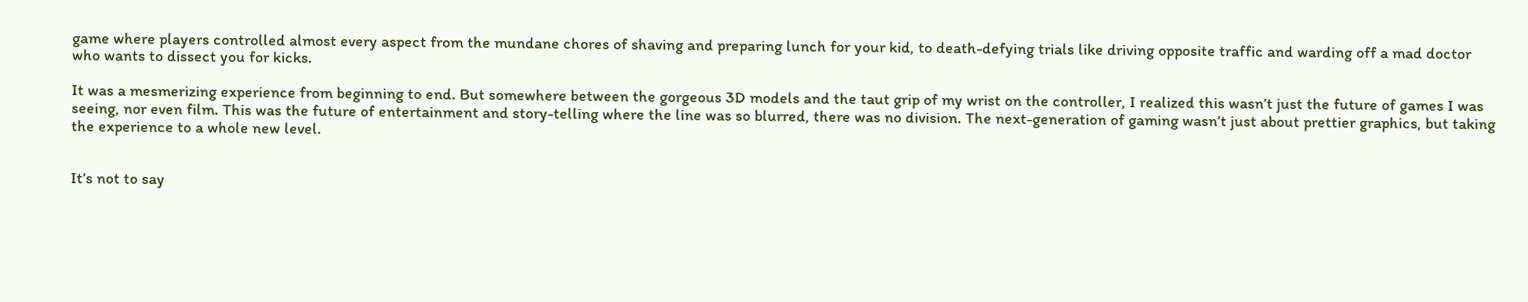game where players controlled almost every aspect from the mundane chores of shaving and preparing lunch for your kid, to death-defying trials like driving opposite traffic and warding off a mad doctor who wants to dissect you for kicks.

It was a mesmerizing experience from beginning to end. But somewhere between the gorgeous 3D models and the taut grip of my wrist on the controller, I realized this wasn’t just the future of games I was seeing, nor even film. This was the future of entertainment and story-telling where the line was so blurred, there was no division. The next-generation of gaming wasn’t just about prettier graphics, but taking the experience to a whole new level.


It’s not to say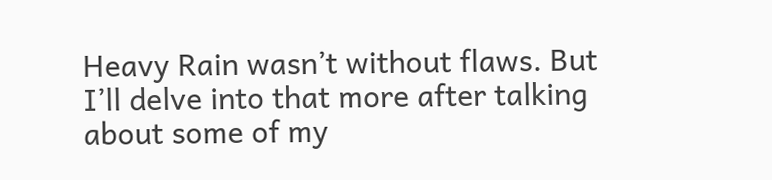Heavy Rain wasn’t without flaws. But I’ll delve into that more after talking about some of my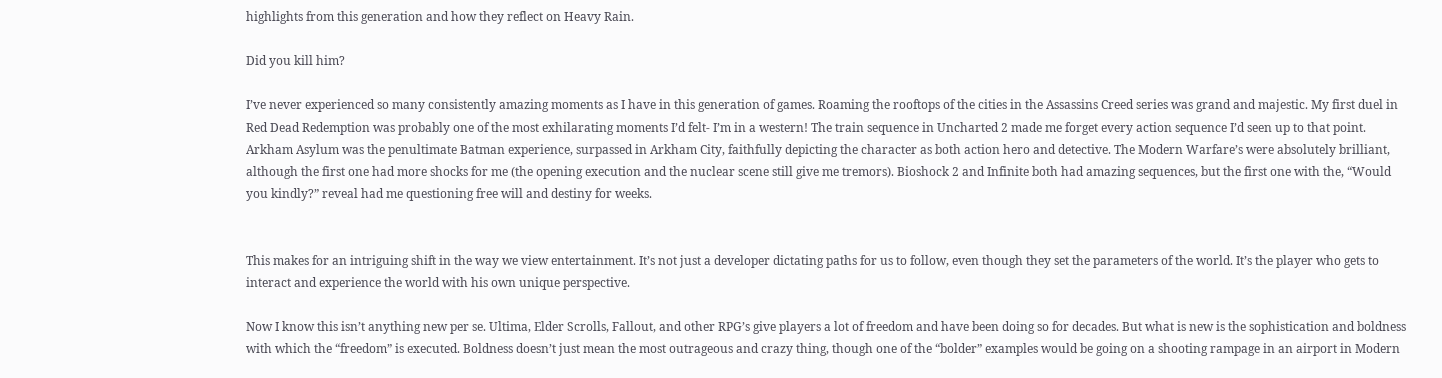highlights from this generation and how they reflect on Heavy Rain.

Did you kill him?

I’ve never experienced so many consistently amazing moments as I have in this generation of games. Roaming the rooftops of the cities in the Assassins Creed series was grand and majestic. My first duel in Red Dead Redemption was probably one of the most exhilarating moments I’d felt- I’m in a western! The train sequence in Uncharted 2 made me forget every action sequence I’d seen up to that point. Arkham Asylum was the penultimate Batman experience, surpassed in Arkham City, faithfully depicting the character as both action hero and detective. The Modern Warfare’s were absolutely brilliant, although the first one had more shocks for me (the opening execution and the nuclear scene still give me tremors). Bioshock 2 and Infinite both had amazing sequences, but the first one with the, “Would you kindly?” reveal had me questioning free will and destiny for weeks.


This makes for an intriguing shift in the way we view entertainment. It’s not just a developer dictating paths for us to follow, even though they set the parameters of the world. It’s the player who gets to interact and experience the world with his own unique perspective.

Now I know this isn’t anything new per se. Ultima, Elder Scrolls, Fallout, and other RPG’s give players a lot of freedom and have been doing so for decades. But what is new is the sophistication and boldness with which the “freedom” is executed. Boldness doesn’t just mean the most outrageous and crazy thing, though one of the “bolder” examples would be going on a shooting rampage in an airport in Modern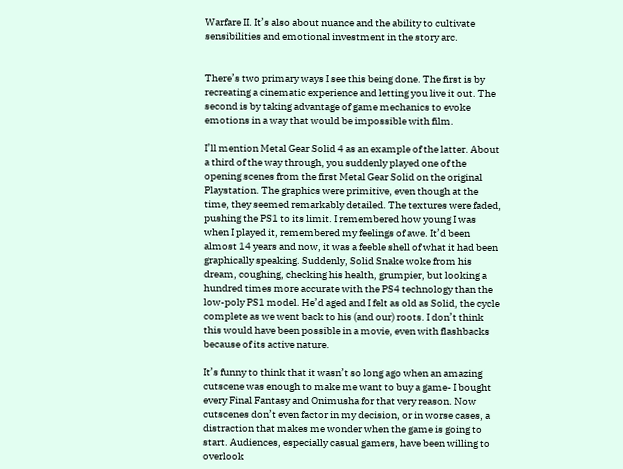Warfare II. It’s also about nuance and the ability to cultivate sensibilities and emotional investment in the story arc.


There’s two primary ways I see this being done. The first is by recreating a cinematic experience and letting you live it out. The second is by taking advantage of game mechanics to evoke emotions in a way that would be impossible with film.

I’ll mention Metal Gear Solid 4 as an example of the latter. About a third of the way through, you suddenly played one of the opening scenes from the first Metal Gear Solid on the original Playstation. The graphics were primitive, even though at the time, they seemed remarkably detailed. The textures were faded, pushing the PS1 to its limit. I remembered how young I was when I played it, remembered my feelings of awe. It’d been almost 14 years and now, it was a feeble shell of what it had been graphically speaking. Suddenly, Solid Snake woke from his dream, coughing, checking his health, grumpier, but looking a hundred times more accurate with the PS4 technology than the low-poly PS1 model. He’d aged and I felt as old as Solid, the cycle complete as we went back to his (and our) roots. I don’t think this would have been possible in a movie, even with flashbacks because of its active nature.

It’s funny to think that it wasn’t so long ago when an amazing cutscene was enough to make me want to buy a game- I bought every Final Fantasy and Onimusha for that very reason. Now cutscenes don’t even factor in my decision, or in worse cases, a distraction that makes me wonder when the game is going to start. Audiences, especially casual gamers, have been willing to overlook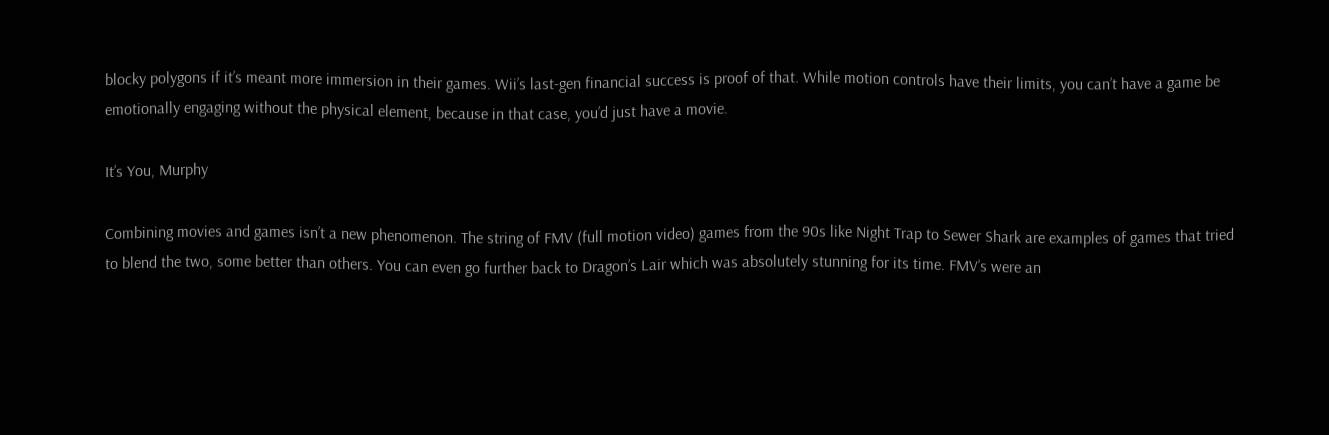blocky polygons if it’s meant more immersion in their games. Wii’s last-gen financial success is proof of that. While motion controls have their limits, you can’t have a game be emotionally engaging without the physical element, because in that case, you’d just have a movie.

It’s You, Murphy

Combining movies and games isn’t a new phenomenon. The string of FMV (full motion video) games from the 90s like Night Trap to Sewer Shark are examples of games that tried to blend the two, some better than others. You can even go further back to Dragon’s Lair which was absolutely stunning for its time. FMV’s were an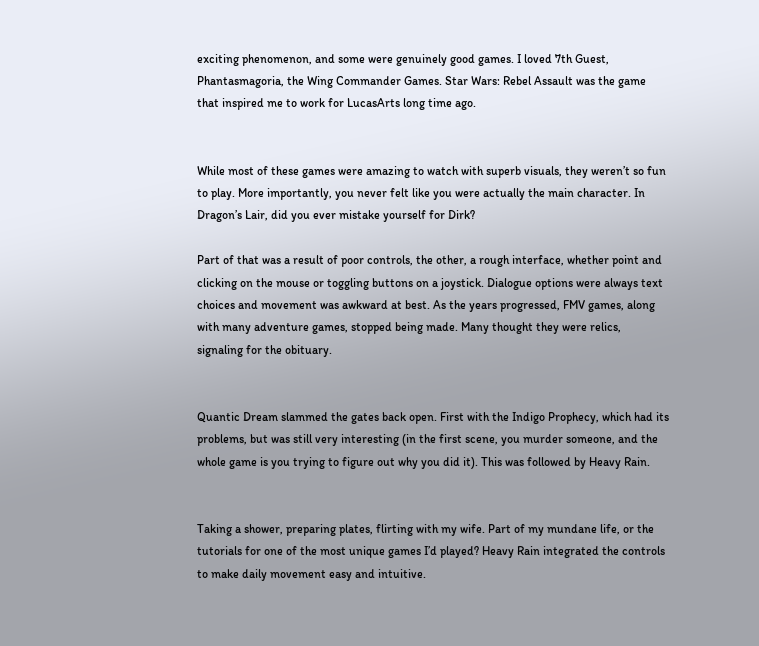exciting phenomenon, and some were genuinely good games. I loved 7th Guest, Phantasmagoria, the Wing Commander Games. Star Wars: Rebel Assault was the game that inspired me to work for LucasArts long time ago.


While most of these games were amazing to watch with superb visuals, they weren’t so fun to play. More importantly, you never felt like you were actually the main character. In Dragon’s Lair, did you ever mistake yourself for Dirk?

Part of that was a result of poor controls, the other, a rough interface, whether point and clicking on the mouse or toggling buttons on a joystick. Dialogue options were always text choices and movement was awkward at best. As the years progressed, FMV games, along with many adventure games, stopped being made. Many thought they were relics, signaling for the obituary.


Quantic Dream slammed the gates back open. First with the Indigo Prophecy, which had its problems, but was still very interesting (in the first scene, you murder someone, and the whole game is you trying to figure out why you did it). This was followed by Heavy Rain.


Taking a shower, preparing plates, flirting with my wife. Part of my mundane life, or the tutorials for one of the most unique games I’d played? Heavy Rain integrated the controls to make daily movement easy and intuitive.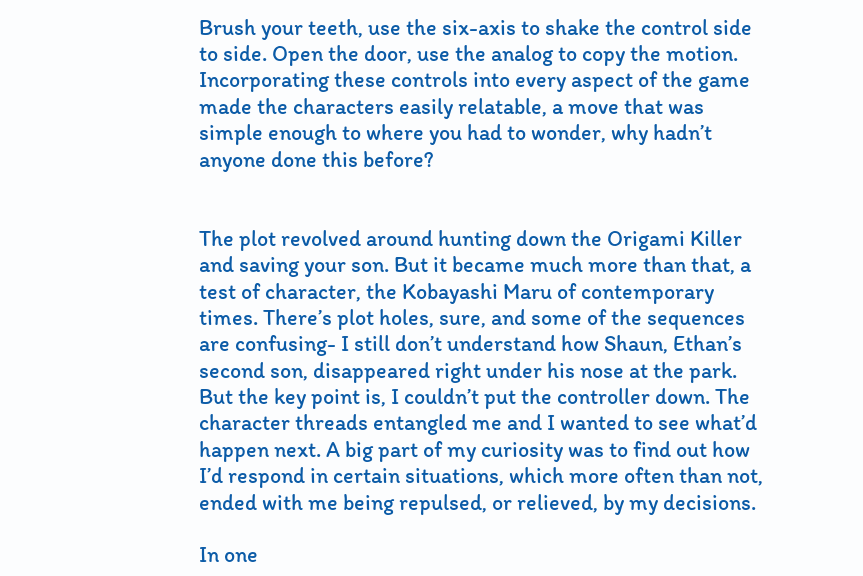Brush your teeth, use the six-axis to shake the control side to side. Open the door, use the analog to copy the motion. Incorporating these controls into every aspect of the game made the characters easily relatable, a move that was simple enough to where you had to wonder, why hadn’t anyone done this before?


The plot revolved around hunting down the Origami Killer and saving your son. But it became much more than that, a test of character, the Kobayashi Maru of contemporary times. There’s plot holes, sure, and some of the sequences are confusing- I still don’t understand how Shaun, Ethan’s second son, disappeared right under his nose at the park. But the key point is, I couldn’t put the controller down. The character threads entangled me and I wanted to see what’d happen next. A big part of my curiosity was to find out how I’d respond in certain situations, which more often than not, ended with me being repulsed, or relieved, by my decisions.

In one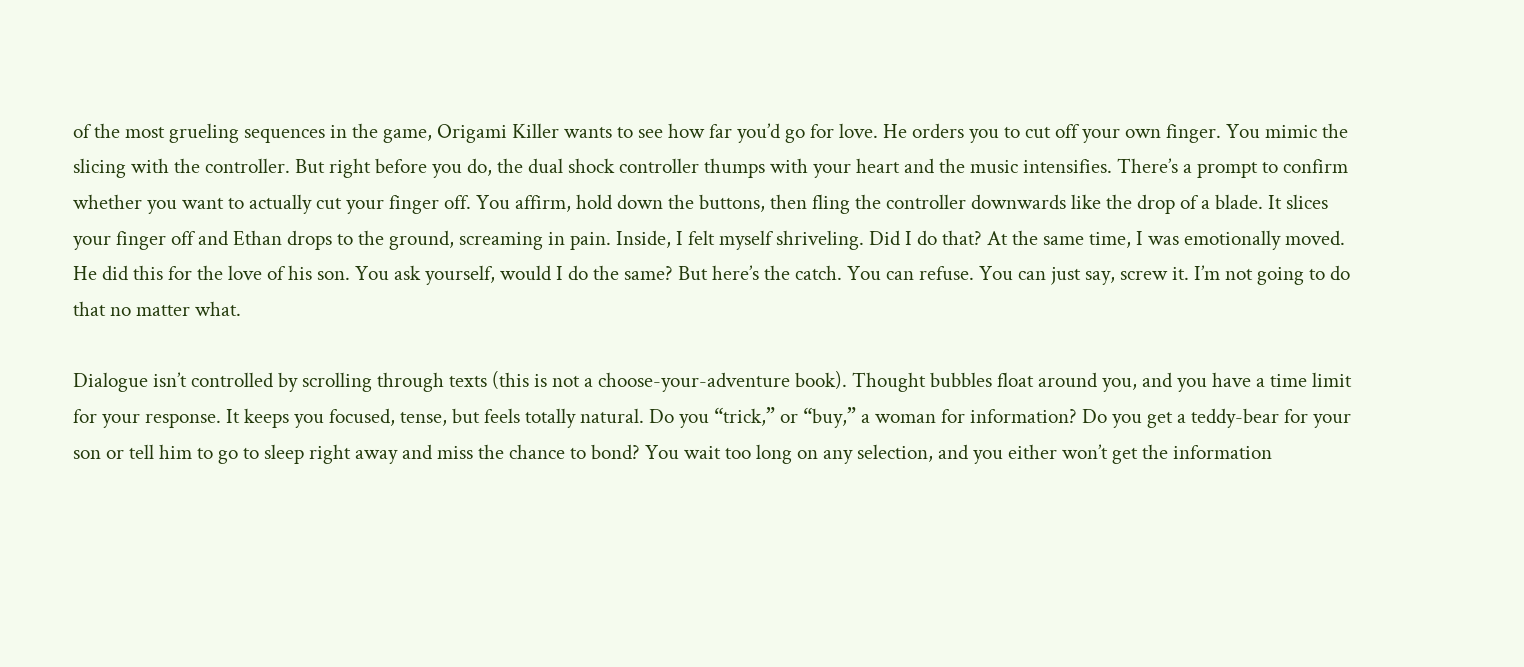of the most grueling sequences in the game, Origami Killer wants to see how far you’d go for love. He orders you to cut off your own finger. You mimic the slicing with the controller. But right before you do, the dual shock controller thumps with your heart and the music intensifies. There’s a prompt to confirm whether you want to actually cut your finger off. You affirm, hold down the buttons, then fling the controller downwards like the drop of a blade. It slices your finger off and Ethan drops to the ground, screaming in pain. Inside, I felt myself shriveling. Did I do that? At the same time, I was emotionally moved. He did this for the love of his son. You ask yourself, would I do the same? But here’s the catch. You can refuse. You can just say, screw it. I’m not going to do that no matter what.

Dialogue isn’t controlled by scrolling through texts (this is not a choose-your-adventure book). Thought bubbles float around you, and you have a time limit for your response. It keeps you focused, tense, but feels totally natural. Do you “trick,” or “buy,” a woman for information? Do you get a teddy-bear for your son or tell him to go to sleep right away and miss the chance to bond? You wait too long on any selection, and you either won’t get the information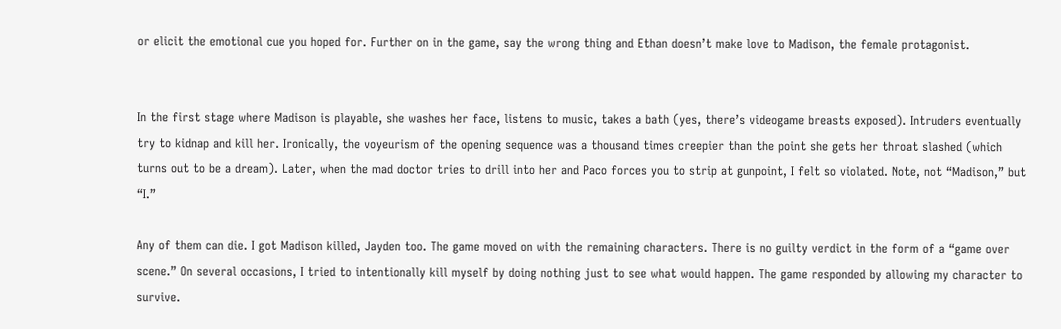or elicit the emotional cue you hoped for. Further on in the game, say the wrong thing and Ethan doesn’t make love to Madison, the female protagonist.


In the first stage where Madison is playable, she washes her face, listens to music, takes a bath (yes, there’s videogame breasts exposed). Intruders eventually try to kidnap and kill her. Ironically, the voyeurism of the opening sequence was a thousand times creepier than the point she gets her throat slashed (which turns out to be a dream). Later, when the mad doctor tries to drill into her and Paco forces you to strip at gunpoint, I felt so violated. Note, not “Madison,” but “I.”

Any of them can die. I got Madison killed, Jayden too. The game moved on with the remaining characters. There is no guilty verdict in the form of a “game over scene.” On several occasions, I tried to intentionally kill myself by doing nothing just to see what would happen. The game responded by allowing my character to survive.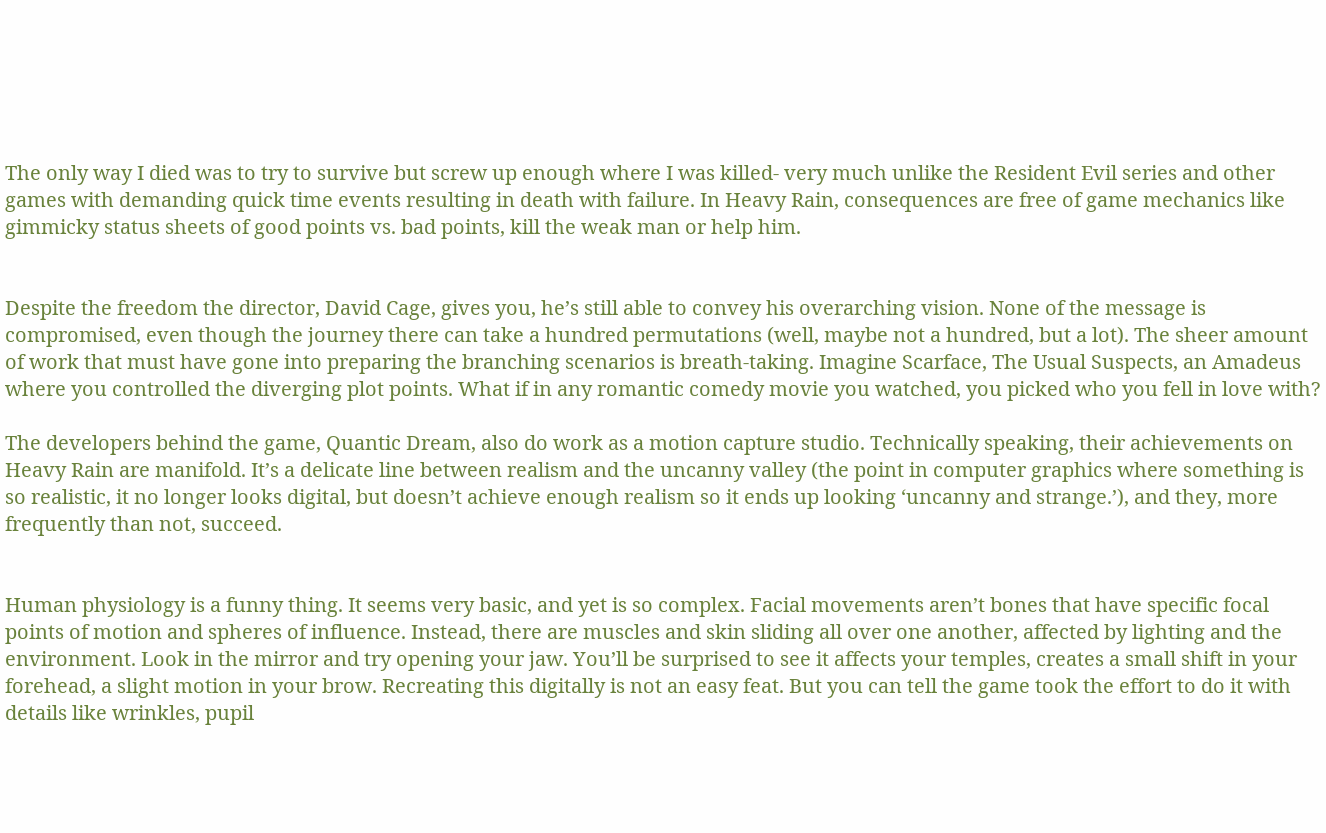The only way I died was to try to survive but screw up enough where I was killed- very much unlike the Resident Evil series and other games with demanding quick time events resulting in death with failure. In Heavy Rain, consequences are free of game mechanics like gimmicky status sheets of good points vs. bad points, kill the weak man or help him.


Despite the freedom the director, David Cage, gives you, he’s still able to convey his overarching vision. None of the message is compromised, even though the journey there can take a hundred permutations (well, maybe not a hundred, but a lot). The sheer amount of work that must have gone into preparing the branching scenarios is breath-taking. Imagine Scarface, The Usual Suspects, an Amadeus where you controlled the diverging plot points. What if in any romantic comedy movie you watched, you picked who you fell in love with?

The developers behind the game, Quantic Dream, also do work as a motion capture studio. Technically speaking, their achievements on Heavy Rain are manifold. It’s a delicate line between realism and the uncanny valley (the point in computer graphics where something is so realistic, it no longer looks digital, but doesn’t achieve enough realism so it ends up looking ‘uncanny and strange.’), and they, more frequently than not, succeed.


Human physiology is a funny thing. It seems very basic, and yet is so complex. Facial movements aren’t bones that have specific focal points of motion and spheres of influence. Instead, there are muscles and skin sliding all over one another, affected by lighting and the environment. Look in the mirror and try opening your jaw. You’ll be surprised to see it affects your temples, creates a small shift in your forehead, a slight motion in your brow. Recreating this digitally is not an easy feat. But you can tell the game took the effort to do it with details like wrinkles, pupil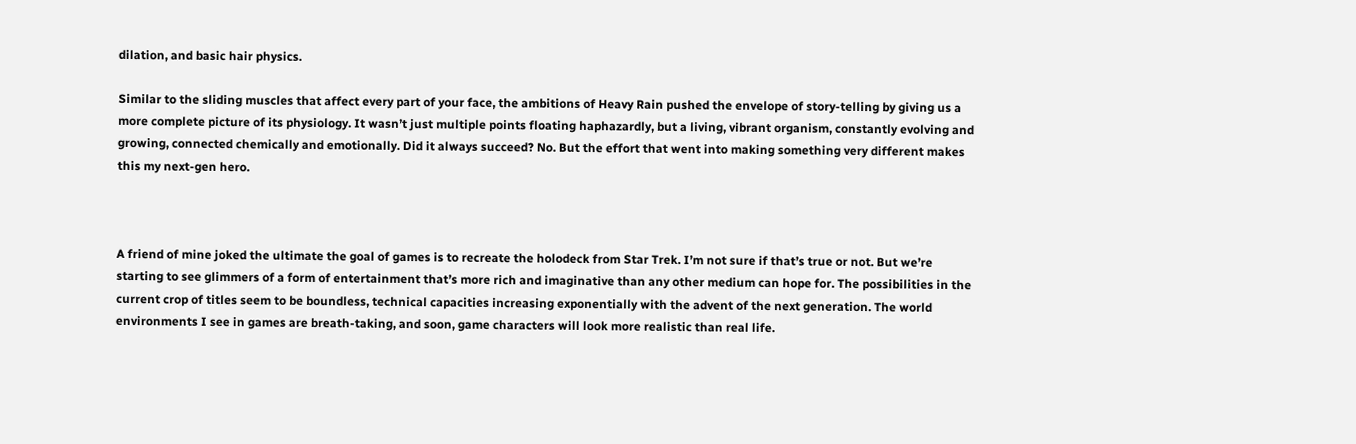dilation, and basic hair physics.

Similar to the sliding muscles that affect every part of your face, the ambitions of Heavy Rain pushed the envelope of story-telling by giving us a more complete picture of its physiology. It wasn’t just multiple points floating haphazardly, but a living, vibrant organism, constantly evolving and growing, connected chemically and emotionally. Did it always succeed? No. But the effort that went into making something very different makes this my next-gen hero.



A friend of mine joked the ultimate the goal of games is to recreate the holodeck from Star Trek. I’m not sure if that’s true or not. But we’re starting to see glimmers of a form of entertainment that’s more rich and imaginative than any other medium can hope for. The possibilities in the current crop of titles seem to be boundless, technical capacities increasing exponentially with the advent of the next generation. The world environments I see in games are breath-taking, and soon, game characters will look more realistic than real life.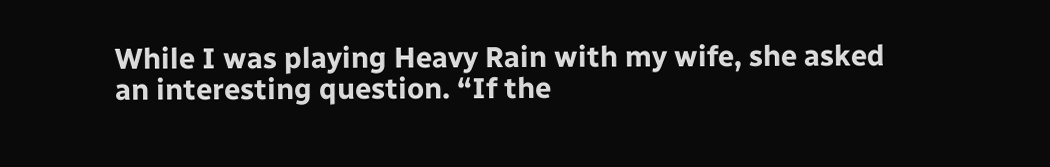While I was playing Heavy Rain with my wife, she asked an interesting question. “If the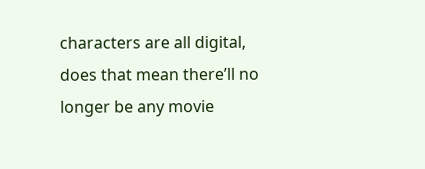characters are all digital, does that mean there’ll no longer be any movie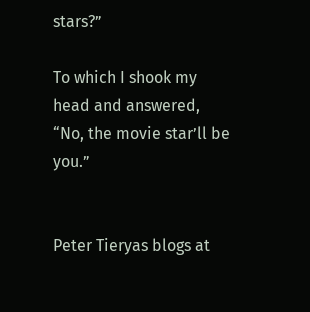stars?”

To which I shook my head and answered, “No, the movie star’ll be you.”


Peter Tieryas blogs at